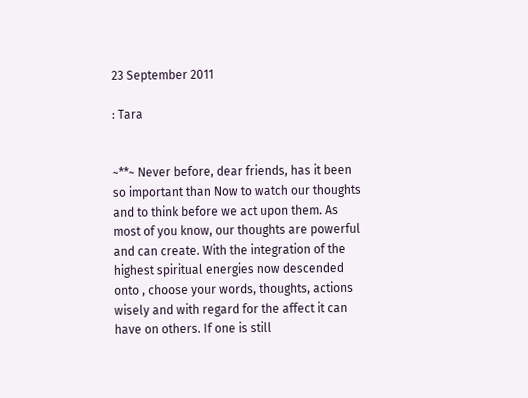23 September 2011

: Tara


~**~ Never before, dear friends, has it been so important than Now to watch our thoughts and to think before we act upon them. As most of you know, our thoughts are powerful and can create. With the integration of the highest spiritual energies now descended onto , choose your words, thoughts, actions wisely and with regard for the affect it can have on others. If one is still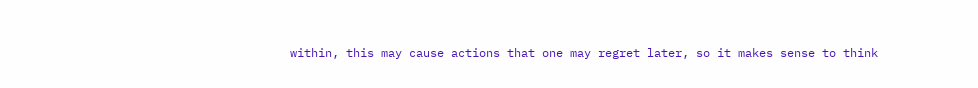within, this may cause actions that one may regret later, so it makes sense to think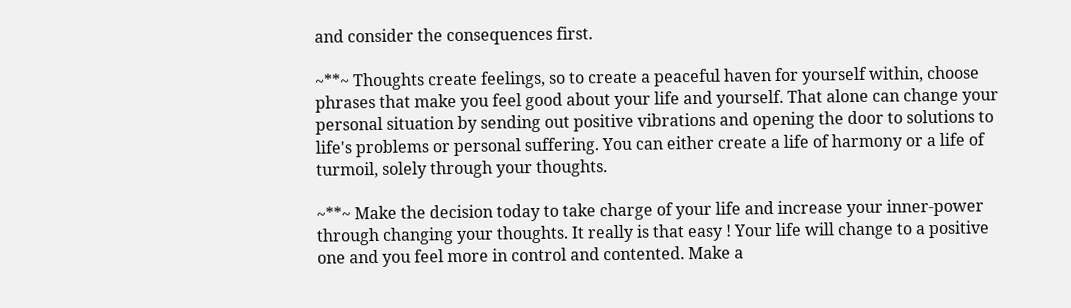and consider the consequences first.

~**~ Thoughts create feelings, so to create a peaceful haven for yourself within, choose phrases that make you feel good about your life and yourself. That alone can change your personal situation by sending out positive vibrations and opening the door to solutions to life's problems or personal suffering. You can either create a life of harmony or a life of turmoil, solely through your thoughts.

~**~ Make the decision today to take charge of your life and increase your inner-power through changing your thoughts. It really is that easy ! Your life will change to a positive one and you feel more in control and contented. Make a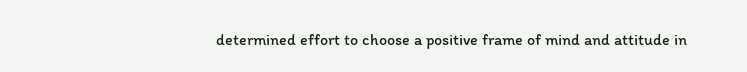determined effort to choose a positive frame of mind and attitude in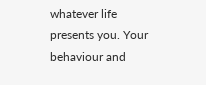whatever life presents you. Your behaviour and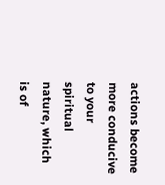actions become more conducive to your spiritual nature, which is of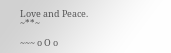Love and Peace. ~**~

~~~ o O o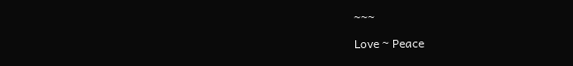~~~

Love ~ Peace